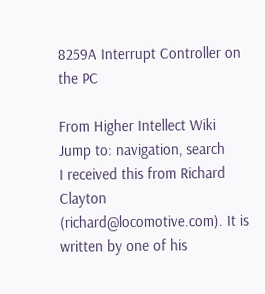8259A Interrupt Controller on the PC

From Higher Intellect Wiki
Jump to: navigation, search
I received this from Richard Clayton (richard@locomotive.com). It is
written by one of his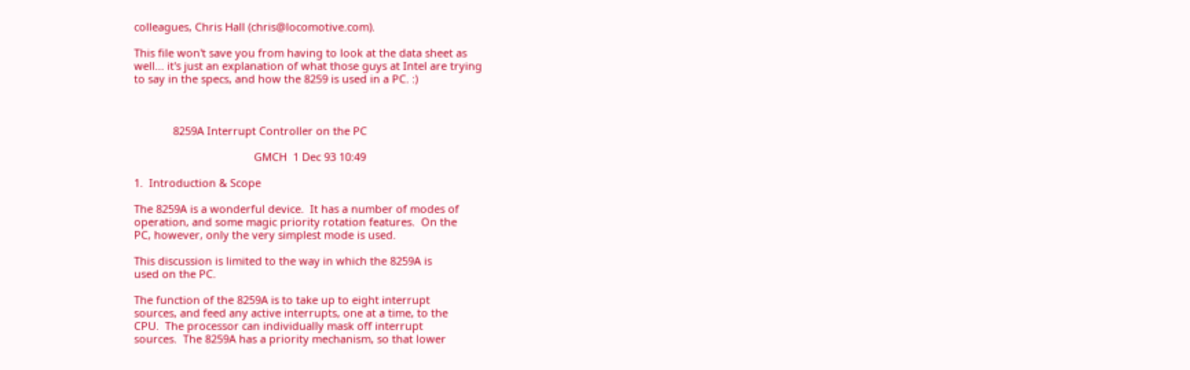colleagues, Chris Hall (chris@locomotive.com).

This file won't save you from having to look at the data sheet as
well... it's just an explanation of what those guys at Intel are trying
to say in the specs, and how the 8259 is used in a PC. :)



             8259A Interrupt Controller on the PC

                                        GMCH  1 Dec 93 10:49

1.  Introduction & Scope

The 8259A is a wonderful device.  It has a number of modes of
operation, and some magic priority rotation features.  On the
PC, however, only the very simplest mode is used.

This discussion is limited to the way in which the 8259A is
used on the PC.

The function of the 8259A is to take up to eight interrupt
sources, and feed any active interrupts, one at a time, to the
CPU.  The processor can individually mask off interrupt
sources.  The 8259A has a priority mechanism, so that lower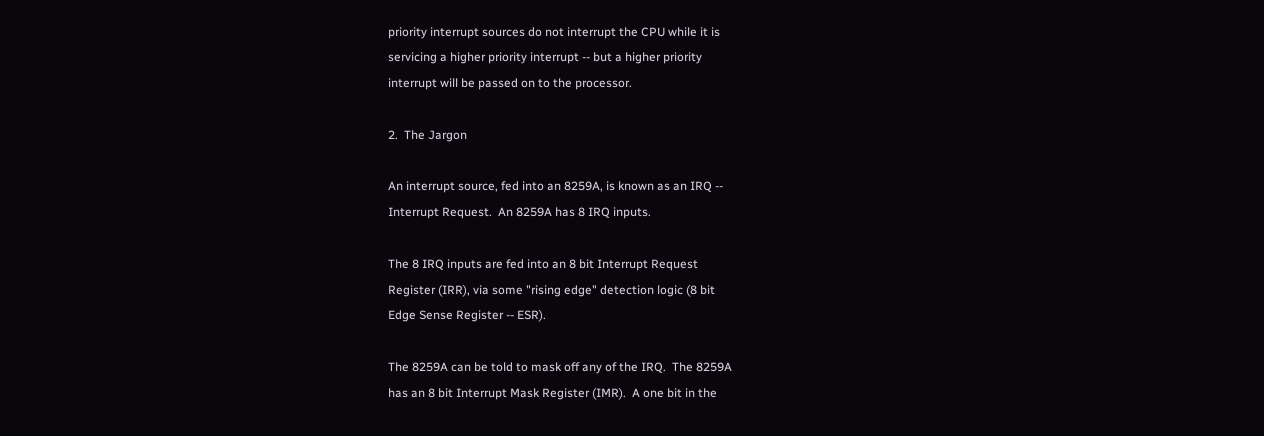priority interrupt sources do not interrupt the CPU while it is
servicing a higher priority interrupt -- but a higher priority
interrupt will be passed on to the processor.

2.  The Jargon

An interrupt source, fed into an 8259A, is known as an IRQ --
Interrupt Request.  An 8259A has 8 IRQ inputs.

The 8 IRQ inputs are fed into an 8 bit Interrupt Request
Register (IRR), via some "rising edge" detection logic (8 bit
Edge Sense Register -- ESR).

The 8259A can be told to mask off any of the IRQ.  The 8259A
has an 8 bit Interrupt Mask Register (IMR).  A one bit in the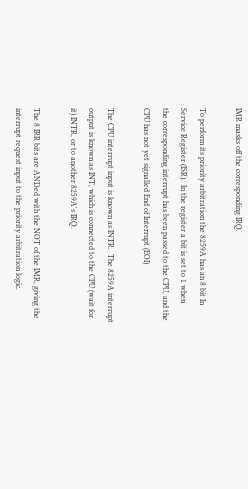IMR masks off the corresponding IRQ.

To perform its priority arbitration the 8259A has an 8 bit In
Service Register (ISR).  In the register a bit is set to 1 when
the corresponding interrupt has been passed to the CPU, and the
CPU has not yet signalled End of Interrupt (EOI)

The CPU interrupt input is known as INTR.  The 8259A interrupt
output is known as INT, which is connected to the CPU (wait for
it) INTR, or to another 8259A's IRQ.

The 8 IRR bits are ANDed with the NOT of the IMR, giving the
interrupt request input to the priority arbitration logic.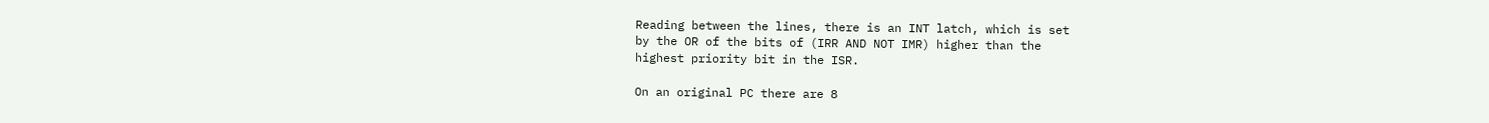Reading between the lines, there is an INT latch, which is set
by the OR of the bits of (IRR AND NOT IMR) higher than the
highest priority bit in the ISR.

On an original PC there are 8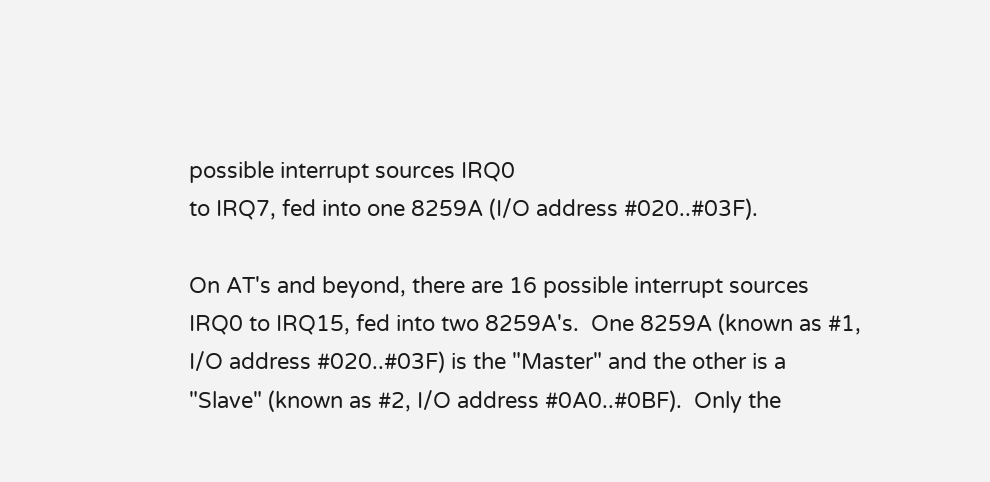possible interrupt sources IRQ0
to IRQ7, fed into one 8259A (I/O address #020..#03F).

On AT's and beyond, there are 16 possible interrupt sources
IRQ0 to IRQ15, fed into two 8259A's.  One 8259A (known as #1,
I/O address #020..#03F) is the "Master" and the other is a
"Slave" (known as #2, I/O address #0A0..#0BF).  Only the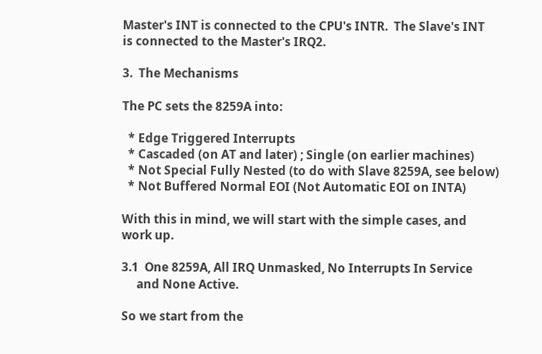Master's INT is connected to the CPU's INTR.  The Slave's INT
is connected to the Master's IRQ2.

3.  The Mechanisms

The PC sets the 8259A into:

  * Edge Triggered Interrupts
  * Cascaded (on AT and later) ; Single (on earlier machines)
  * Not Special Fully Nested (to do with Slave 8259A, see below)
  * Not Buffered Normal EOI (Not Automatic EOI on INTA)

With this in mind, we will start with the simple cases, and
work up.

3.1  One 8259A, All IRQ Unmasked, No Interrupts In Service
     and None Active.

So we start from the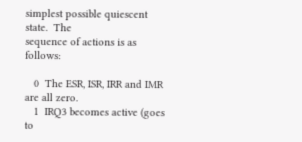simplest possible quiescent state.  The
sequence of actions is as follows:

   0  The ESR, ISR, IRR and IMR are all zero.
   1  IRQ3 becomes active (goes to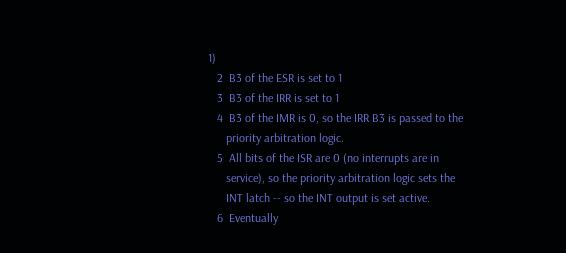1)
   2  B3 of the ESR is set to 1
   3  B3 of the IRR is set to 1
   4  B3 of the IMR is 0, so the IRR B3 is passed to the
      priority arbitration logic.
   5  All bits of the ISR are 0 (no interrupts are in
      service), so the priority arbitration logic sets the
      INT latch -- so the INT output is set active.
   6  Eventually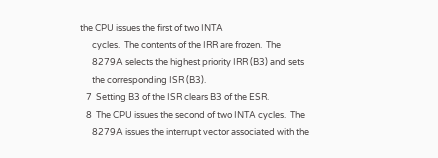the CPU issues the first of two INTA
      cycles.  The contents of the IRR are frozen.  The
      8279A selects the highest priority IRR (B3) and sets
      the corresponding ISR (B3).
   7  Setting B3 of the ISR clears B3 of the ESR.
   8  The CPU issues the second of two INTA cycles.  The
      8279A issues the interrupt vector associated with the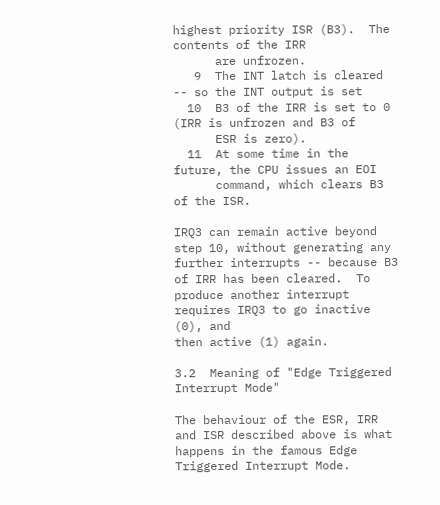highest priority ISR (B3).  The contents of the IRR
      are unfrozen.
   9  The INT latch is cleared -- so the INT output is set
  10  B3 of the IRR is set to 0 (IRR is unfrozen and B3 of
      ESR is zero).
  11  At some time in the future, the CPU issues an EOI
      command, which clears B3 of the ISR.

IRQ3 can remain active beyond step 10, without generating any
further interrupts -- because B3 of IRR has been cleared.  To
produce another interrupt requires IRQ3 to go inactive (0), and
then active (1) again.

3.2  Meaning of "Edge Triggered Interrupt Mode"

The behaviour of the ESR, IRR and ISR described above is what
happens in the famous Edge Triggered Interrupt Mode.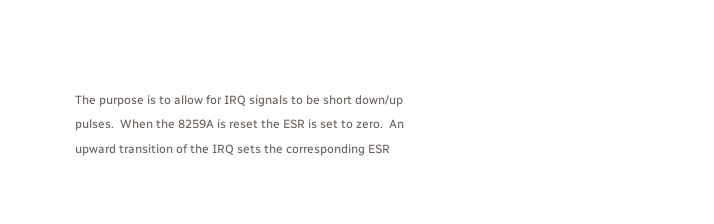The purpose is to allow for IRQ signals to be short down/up
pulses.  When the 8259A is reset the ESR is set to zero.  An
upward transition of the IRQ sets the corresponding ESR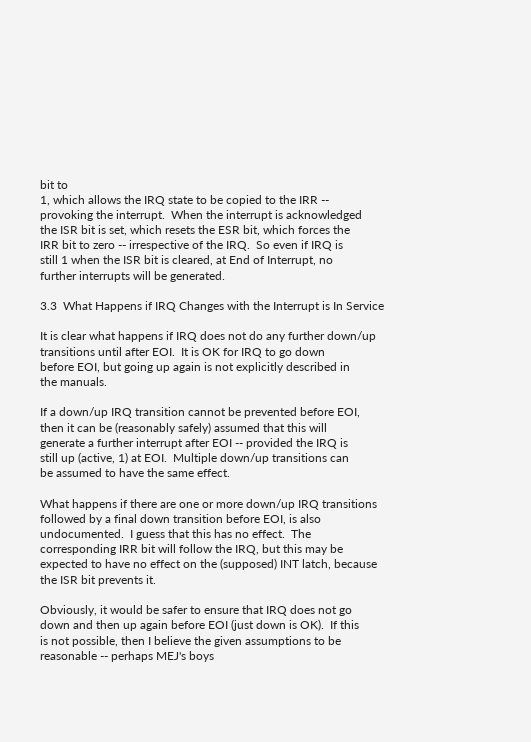bit to
1, which allows the IRQ state to be copied to the IRR --
provoking the interrupt.  When the interrupt is acknowledged
the ISR bit is set, which resets the ESR bit, which forces the
IRR bit to zero -- irrespective of the IRQ.  So even if IRQ is
still 1 when the ISR bit is cleared, at End of Interrupt, no
further interrupts will be generated.

3.3  What Happens if IRQ Changes with the Interrupt is In Service

It is clear what happens if IRQ does not do any further down/up
transitions until after EOI.  It is OK for IRQ to go down
before EOI, but going up again is not explicitly described in
the manuals.

If a down/up IRQ transition cannot be prevented before EOI,
then it can be (reasonably safely) assumed that this will
generate a further interrupt after EOI -- provided the IRQ is
still up (active, 1) at EOI.  Multiple down/up transitions can
be assumed to have the same effect.

What happens if there are one or more down/up IRQ transitions
followed by a final down transition before EOI, is also
undocumented.  I guess that this has no effect.  The
corresponding IRR bit will follow the IRQ, but this may be
expected to have no effect on the (supposed) INT latch, because
the ISR bit prevents it.

Obviously, it would be safer to ensure that IRQ does not go
down and then up again before EOI (just down is OK).  If this
is not possible, then I believe the given assumptions to be
reasonable -- perhaps MEJ's boys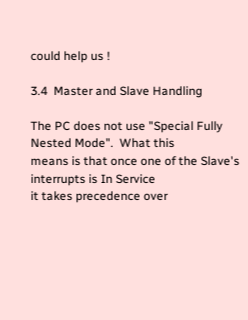could help us !

3.4  Master and Slave Handling

The PC does not use "Special Fully Nested Mode".  What this
means is that once one of the Slave's interrupts is In Service
it takes precedence over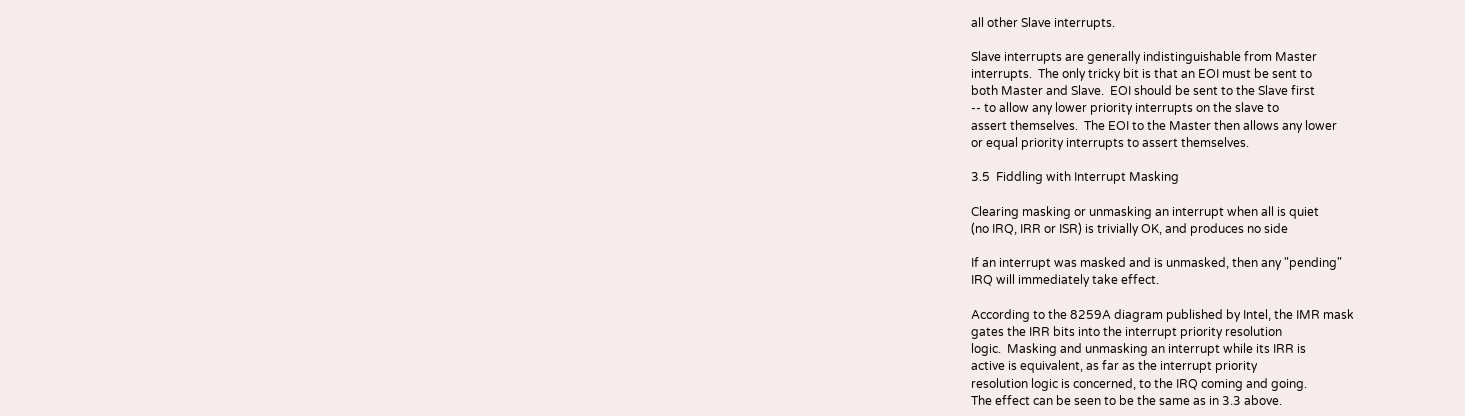all other Slave interrupts.

Slave interrupts are generally indistinguishable from Master
interrupts.  The only tricky bit is that an EOI must be sent to
both Master and Slave.  EOI should be sent to the Slave first
-- to allow any lower priority interrupts on the slave to
assert themselves.  The EOI to the Master then allows any lower
or equal priority interrupts to assert themselves.

3.5  Fiddling with Interrupt Masking

Clearing masking or unmasking an interrupt when all is quiet
(no IRQ, IRR or ISR) is trivially OK, and produces no side

If an interrupt was masked and is unmasked, then any "pending"
IRQ will immediately take effect.

According to the 8259A diagram published by Intel, the IMR mask
gates the IRR bits into the interrupt priority resolution
logic.  Masking and unmasking an interrupt while its IRR is
active is equivalent, as far as the interrupt priority
resolution logic is concerned, to the IRQ coming and going.
The effect can be seen to be the same as in 3.3 above.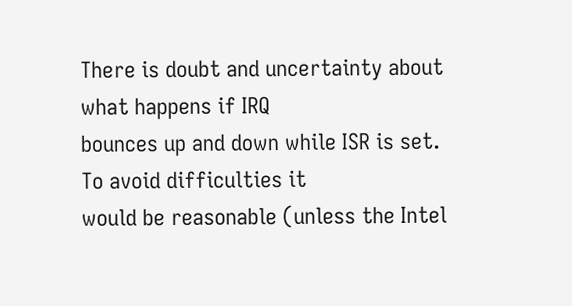There is doubt and uncertainty about what happens if IRQ
bounces up and down while ISR is set.  To avoid difficulties it
would be reasonable (unless the Intel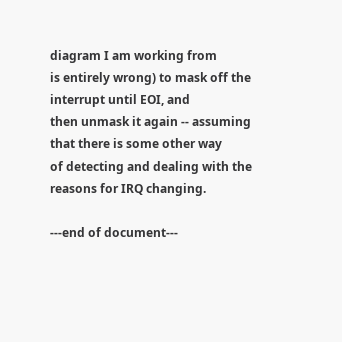diagram I am working from
is entirely wrong) to mask off the interrupt until EOI, and
then unmask it again -- assuming that there is some other way
of detecting and dealing with the reasons for IRQ changing.

---end of document---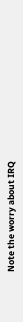Note the worry about IRQ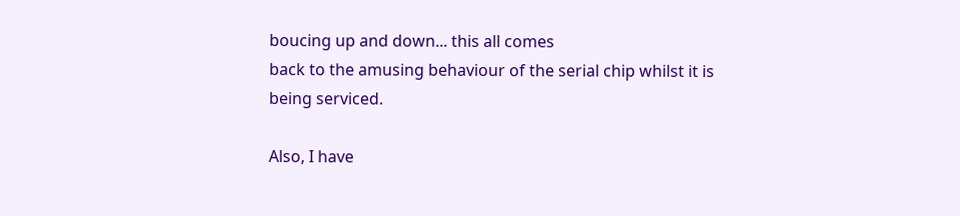boucing up and down... this all comes
back to the amusing behaviour of the serial chip whilst it is
being serviced.

Also, I have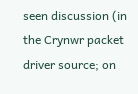seen discussion (in the Crynwr packet driver source; on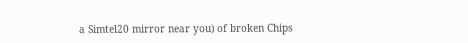a Simtel20 mirror near you) of broken Chips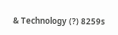& Technology (?) 8259s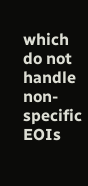which
do not handle non-specific EOIs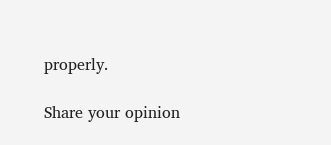properly.

Share your opinion